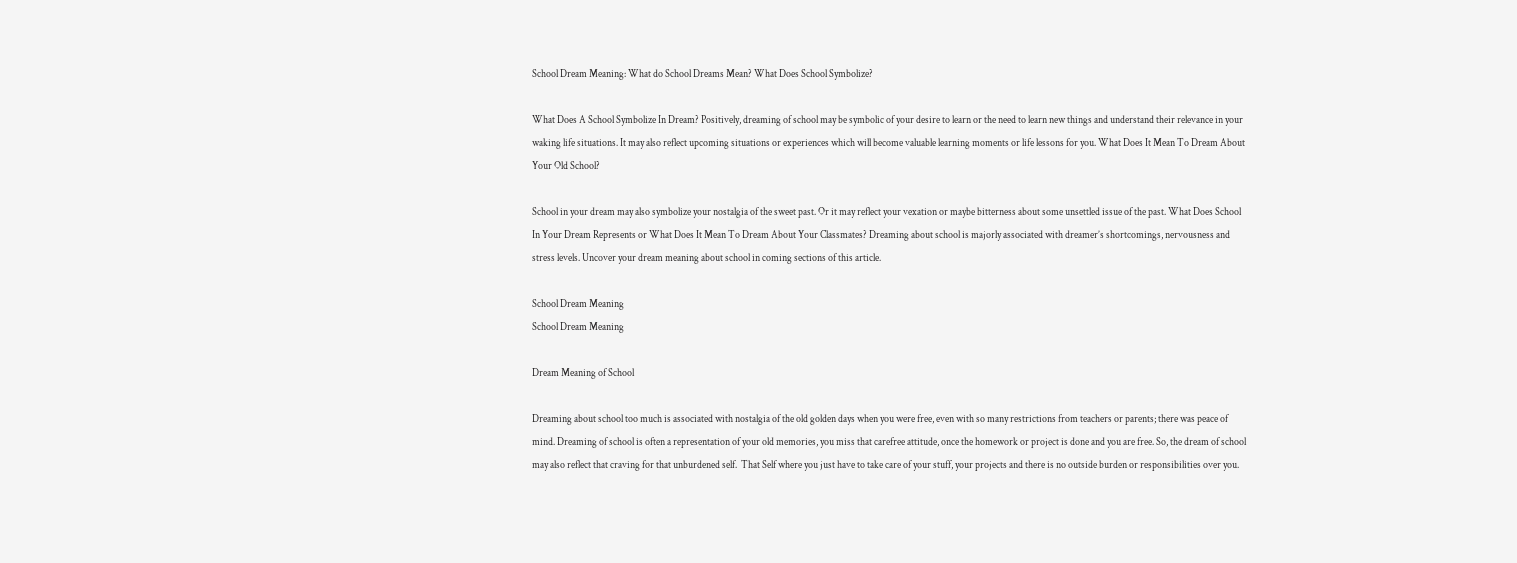School Dream Meaning: What do School Dreams Mean? What Does School Symbolize?

What Does A School Symbolize In Dream? Positively, dreaming of school may be symbolic of your desire to learn or the need to learn new things and understand their relevance in your waking life situations. It may also reflect upcoming situations or experiences which will become valuable learning moments or life lessons for you. What Does It Mean To Dream About Your Old School?

School in your dream may also symbolize your nostalgia of the sweet past. Or it may reflect your vexation or maybe bitterness about some unsettled issue of the past. What Does School In Your Dream Represents or What Does It Mean To Dream About Your Classmates? Dreaming about school is majorly associated with dreamer’s shortcomings, nervousness and stress levels. Uncover your dream meaning about school in coming sections of this article.

School Dream Meaning
School Dream Meaning

Dream Meaning of School

Dreaming about school too much is associated with nostalgia of the old golden days when you were free, even with so many restrictions from teachers or parents; there was peace of mind. Dreaming of school is often a representation of your old memories, you miss that carefree attitude, once the homework or project is done and you are free. So, the dream of school may also reflect that craving for that unburdened self.  That Self where you just have to take care of your stuff, your projects and there is no outside burden or responsibilities over you.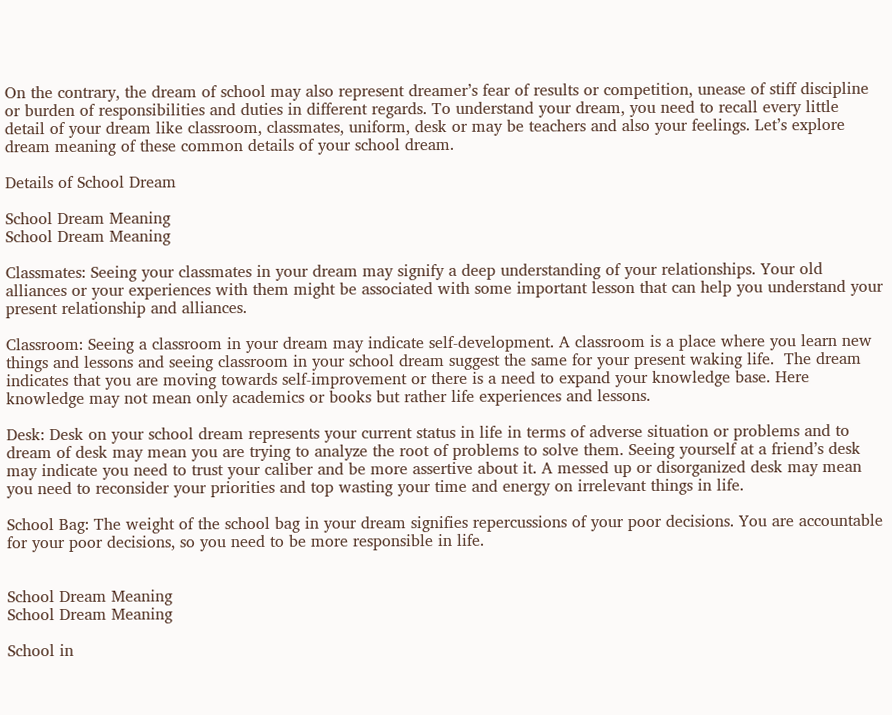On the contrary, the dream of school may also represent dreamer’s fear of results or competition, unease of stiff discipline or burden of responsibilities and duties in different regards. To understand your dream, you need to recall every little detail of your dream like classroom, classmates, uniform, desk or may be teachers and also your feelings. Let’s explore dream meaning of these common details of your school dream.

Details of School Dream

School Dream Meaning
School Dream Meaning

Classmates: Seeing your classmates in your dream may signify a deep understanding of your relationships. Your old alliances or your experiences with them might be associated with some important lesson that can help you understand your present relationship and alliances.

Classroom: Seeing a classroom in your dream may indicate self-development. A classroom is a place where you learn new things and lessons and seeing classroom in your school dream suggest the same for your present waking life.  The dream indicates that you are moving towards self-improvement or there is a need to expand your knowledge base. Here knowledge may not mean only academics or books but rather life experiences and lessons.

Desk: Desk on your school dream represents your current status in life in terms of adverse situation or problems and to dream of desk may mean you are trying to analyze the root of problems to solve them. Seeing yourself at a friend’s desk may indicate you need to trust your caliber and be more assertive about it. A messed up or disorganized desk may mean you need to reconsider your priorities and top wasting your time and energy on irrelevant things in life.

School Bag: The weight of the school bag in your dream signifies repercussions of your poor decisions. You are accountable for your poor decisions, so you need to be more responsible in life.


School Dream Meaning
School Dream Meaning

School in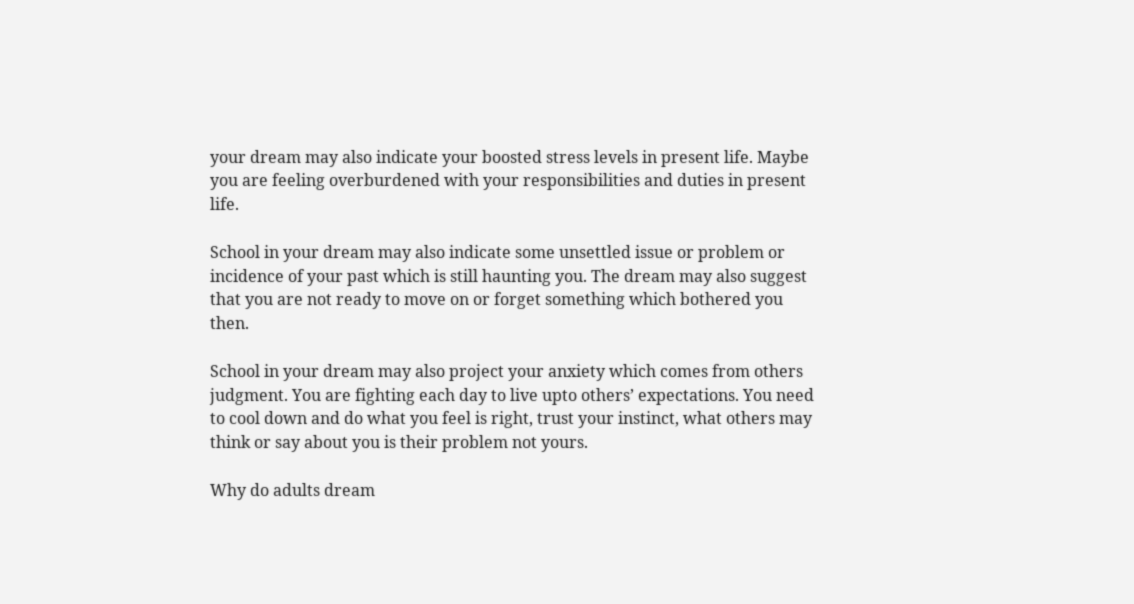your dream may also indicate your boosted stress levels in present life. Maybe you are feeling overburdened with your responsibilities and duties in present life.

School in your dream may also indicate some unsettled issue or problem or incidence of your past which is still haunting you. The dream may also suggest that you are not ready to move on or forget something which bothered you then.

School in your dream may also project your anxiety which comes from others judgment. You are fighting each day to live upto others’ expectations. You need to cool down and do what you feel is right, trust your instinct, what others may think or say about you is their problem not yours.

Why do adults dream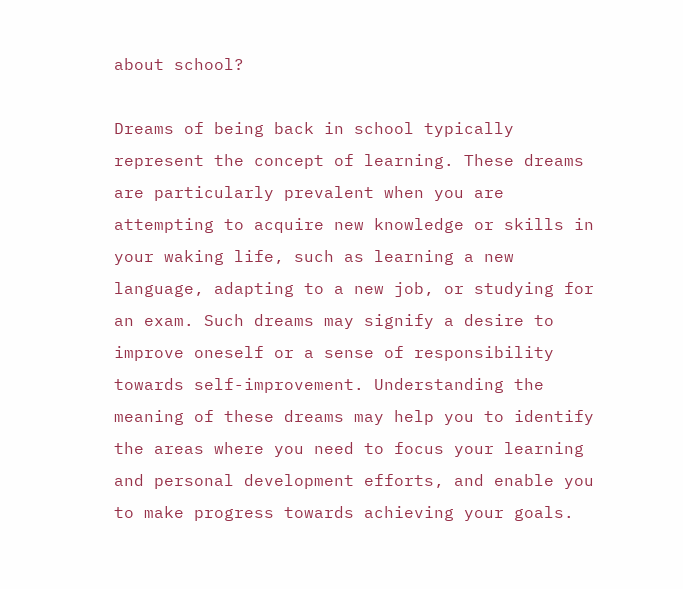about school?

Dreams of being back in school typically represent the concept of learning. These dreams are particularly prevalent when you are attempting to acquire new knowledge or skills in your waking life, such as learning a new language, adapting to a new job, or studying for an exam. Such dreams may signify a desire to improve oneself or a sense of responsibility towards self-improvement. Understanding the meaning of these dreams may help you to identify the areas where you need to focus your learning and personal development efforts, and enable you to make progress towards achieving your goals.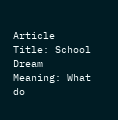Article Title: School Dream Meaning: What do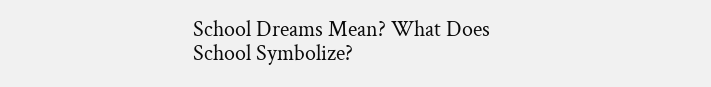School Dreams Mean? What Does School Symbolize?